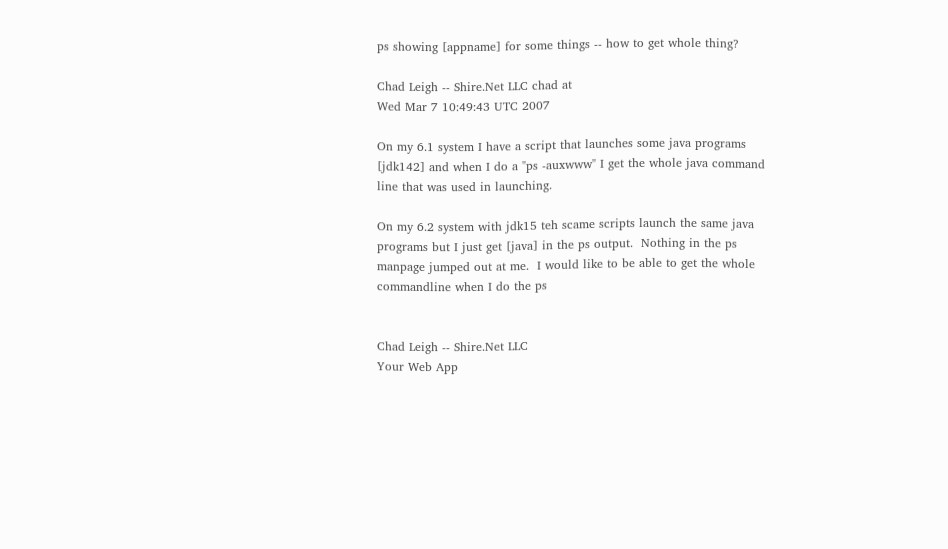ps showing [appname] for some things -- how to get whole thing?

Chad Leigh -- Shire.Net LLC chad at
Wed Mar 7 10:49:43 UTC 2007

On my 6.1 system I have a script that launches some java programs
[jdk142] and when I do a "ps -auxwww" I get the whole java command
line that was used in launching.

On my 6.2 system with jdk15 teh scame scripts launch the same java
programs but I just get [java] in the ps output.  Nothing in the ps
manpage jumped out at me.  I would like to be able to get the whole
commandline when I do the ps


Chad Leigh -- Shire.Net LLC
Your Web App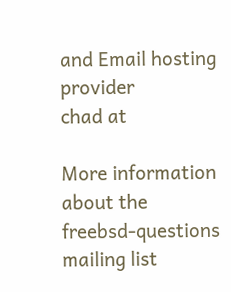and Email hosting provider
chad at

More information about the freebsd-questions mailing list